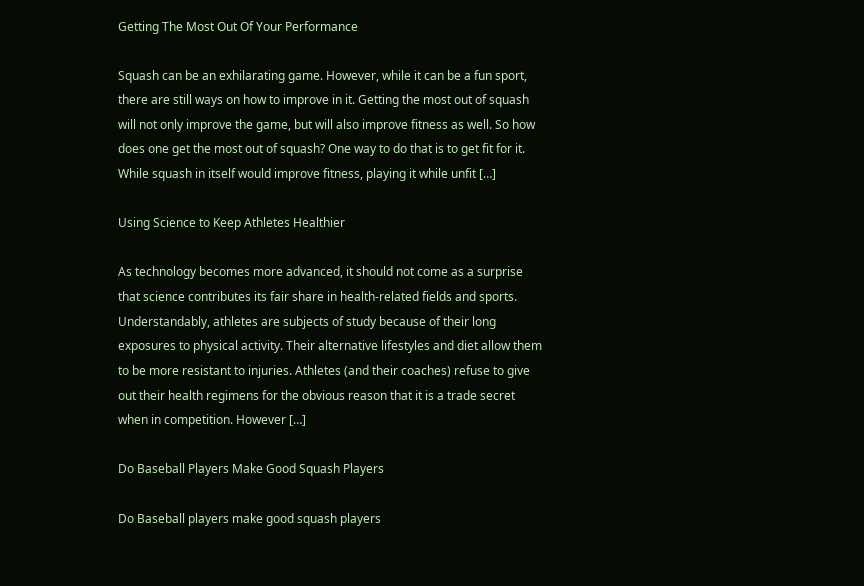Getting The Most Out Of Your Performance

Squash can be an exhilarating game. However, while it can be a fun sport, there are still ways on how to improve in it. Getting the most out of squash will not only improve the game, but will also improve fitness as well. So how does one get the most out of squash? One way to do that is to get fit for it. While squash in itself would improve fitness, playing it while unfit […]

Using Science to Keep Athletes Healthier

As technology becomes more advanced, it should not come as a surprise that science contributes its fair share in health-related fields and sports. Understandably, athletes are subjects of study because of their long exposures to physical activity. Their alternative lifestyles and diet allow them to be more resistant to injuries. Athletes (and their coaches) refuse to give out their health regimens for the obvious reason that it is a trade secret when in competition. However […]

Do Baseball Players Make Good Squash Players

Do Baseball players make good squash players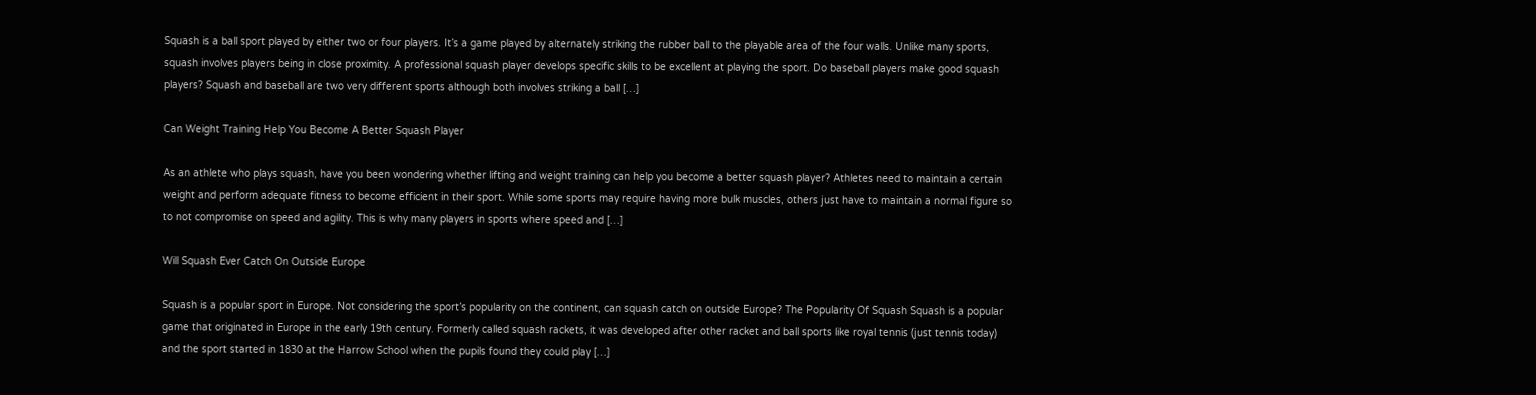Squash is a ball sport played by either two or four players. It’s a game played by alternately striking the rubber ball to the playable area of the four walls. Unlike many sports, squash involves players being in close proximity. A professional squash player develops specific skills to be excellent at playing the sport. Do baseball players make good squash players? Squash and baseball are two very different sports although both involves striking a ball […]

Can Weight Training Help You Become A Better Squash Player

As an athlete who plays squash, have you been wondering whether lifting and weight training can help you become a better squash player? Athletes need to maintain a certain weight and perform adequate fitness to become efficient in their sport. While some sports may require having more bulk muscles, others just have to maintain a normal figure so to not compromise on speed and agility. This is why many players in sports where speed and […]

Will Squash Ever Catch On Outside Europe

Squash is a popular sport in Europe. Not considering the sport’s popularity on the continent, can squash catch on outside Europe? The Popularity Of Squash Squash is a popular game that originated in Europe in the early 19th century. Formerly called squash rackets, it was developed after other racket and ball sports like royal tennis (just tennis today) and the sport started in 1830 at the Harrow School when the pupils found they could play […]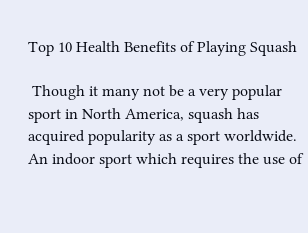Top 10 Health Benefits of Playing Squash

 Though it many not be a very popular sport in North America, squash has acquired popularity as a sport worldwide. An indoor sport which requires the use of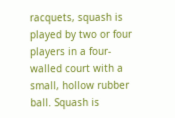racquets, squash is played by two or four players in a four-walled court with a small, hollow rubber ball. Squash is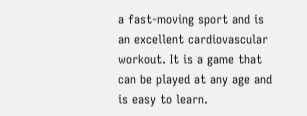a fast-moving sport and is an excellent cardiovascular workout. It is a game that can be played at any age and is easy to learn.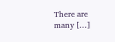There are many […]